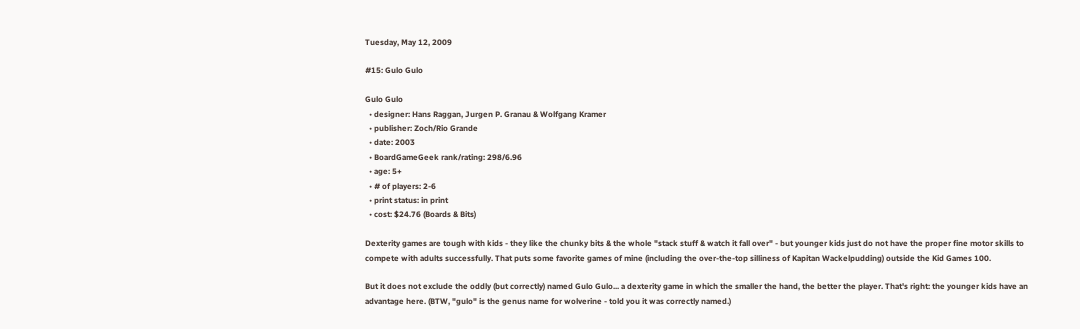Tuesday, May 12, 2009

#15: Gulo Gulo

Gulo Gulo
  • designer: Hans Raggan, Jurgen P. Granau & Wolfgang Kramer
  • publisher: Zoch/Rio Grande
  • date: 2003
  • BoardGameGeek rank/rating: 298/6.96
  • age: 5+
  • # of players: 2-6
  • print status: in print
  • cost: $24.76 (Boards & Bits)

Dexterity games are tough with kids - they like the chunky bits & the whole "stack stuff & watch it fall over" - but younger kids just do not have the proper fine motor skills to compete with adults successfully. That puts some favorite games of mine (including the over-the-top silliness of Kapitan Wackelpudding) outside the Kid Games 100.

But it does not exclude the oddly (but correctly) named Gulo Gulo... a dexterity game in which the smaller the hand, the better the player. That's right: the younger kids have an advantage here. (BTW, "gulo" is the genus name for wolverine - told you it was correctly named.)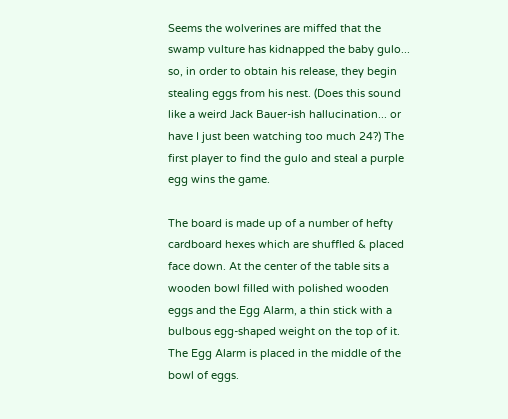Seems the wolverines are miffed that the swamp vulture has kidnapped the baby gulo... so, in order to obtain his release, they begin stealing eggs from his nest. (Does this sound like a weird Jack Bauer-ish hallucination... or have I just been watching too much 24?) The first player to find the gulo and steal a purple egg wins the game.

The board is made up of a number of hefty cardboard hexes which are shuffled & placed face down. At the center of the table sits a wooden bowl filled with polished wooden eggs and the Egg Alarm, a thin stick with a bulbous egg-shaped weight on the top of it. The Egg Alarm is placed in the middle of the bowl of eggs.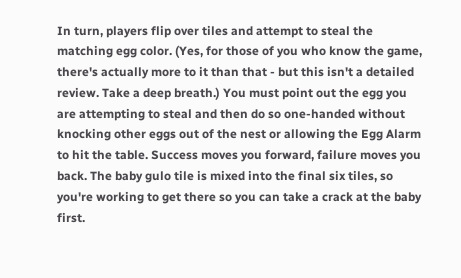In turn, players flip over tiles and attempt to steal the matching egg color. (Yes, for those of you who know the game, there's actually more to it than that - but this isn't a detailed review. Take a deep breath.) You must point out the egg you are attempting to steal and then do so one-handed without knocking other eggs out of the nest or allowing the Egg Alarm to hit the table. Success moves you forward, failure moves you back. The baby gulo tile is mixed into the final six tiles, so you're working to get there so you can take a crack at the baby first.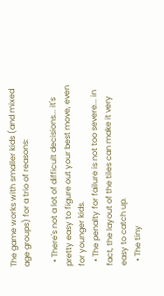The game works with smaller kids (and mixed age groups) for a trio of reasons:

  • There's not a lot of difficult decisions... it's pretty easy to figure out your best move, even for younger kids.
  • The penalty for failure is not too severe... in fact, the layout of the tiles can make it very easy to catch up.
  • The tiny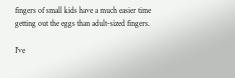fingers of small kids have a much easier time getting out the eggs than adult-sized fingers.

I've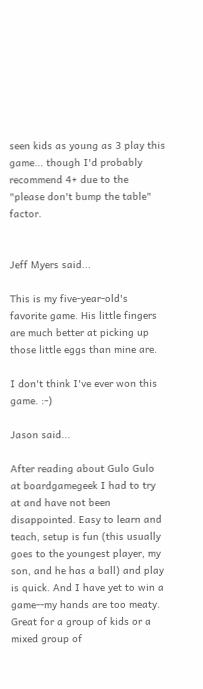seen kids as young as 3 play this game... though I'd probably recommend 4+ due to the "please don't bump the table" factor.


Jeff Myers said...

This is my five-year-old's favorite game. His little fingers are much better at picking up those little eggs than mine are.

I don't think I've ever won this game. :-)

Jason said...

After reading about Gulo Gulo at boardgamegeek I had to try at and have not been disappointed. Easy to learn and teach, setup is fun (this usually goes to the youngest player, my son, and he has a ball) and play is quick. And I have yet to win a game--my hands are too meaty. Great for a group of kids or a mixed group of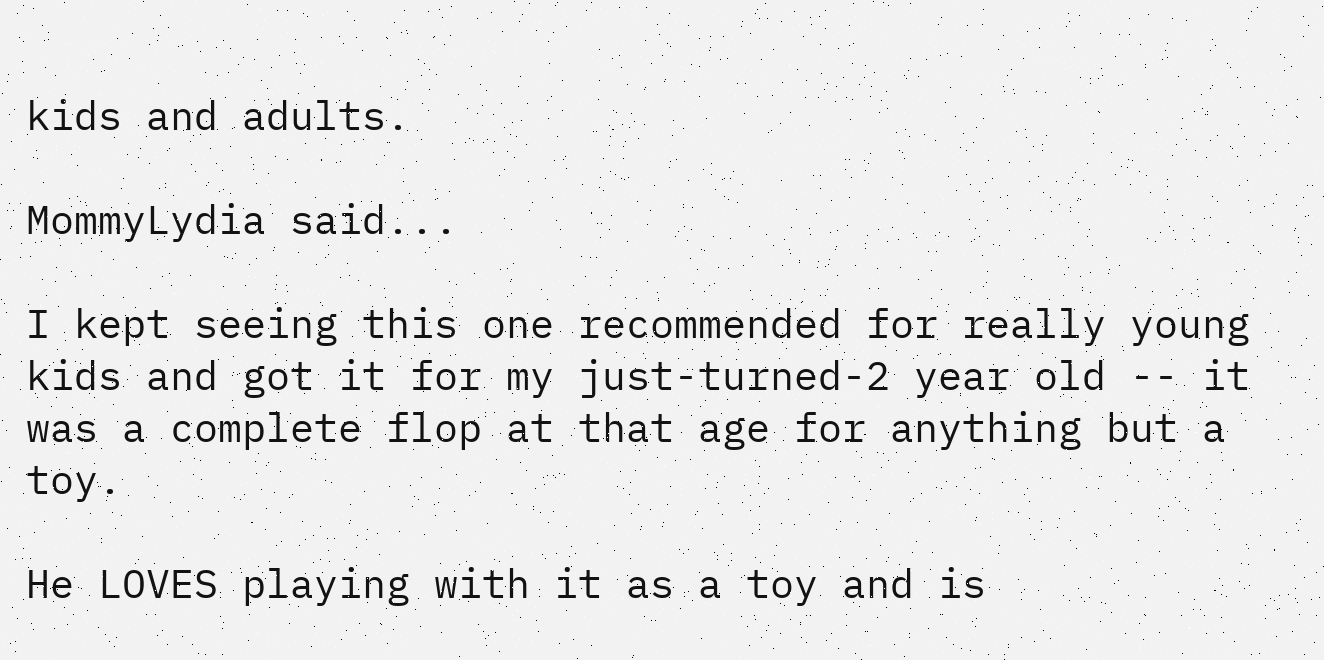kids and adults.

MommyLydia said...

I kept seeing this one recommended for really young kids and got it for my just-turned-2 year old -- it was a complete flop at that age for anything but a toy.

He LOVES playing with it as a toy and is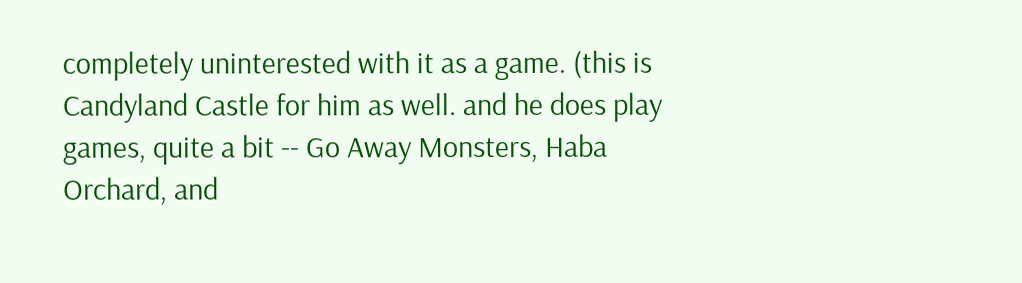completely uninterested with it as a game. (this is Candyland Castle for him as well. and he does play games, quite a bit -- Go Away Monsters, Haba Orchard, and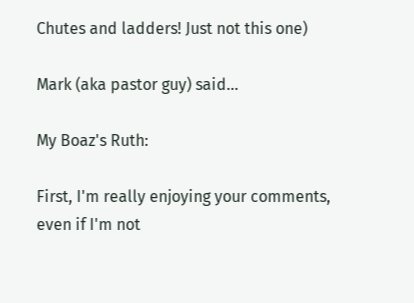Chutes and ladders! Just not this one)

Mark (aka pastor guy) said...

My Boaz's Ruth:

First, I'm really enjoying your comments, even if I'm not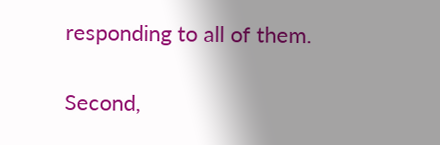responding to all of them.

Second,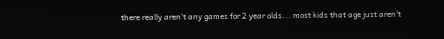there really aren't any games for 2 year olds... most kids that age just aren't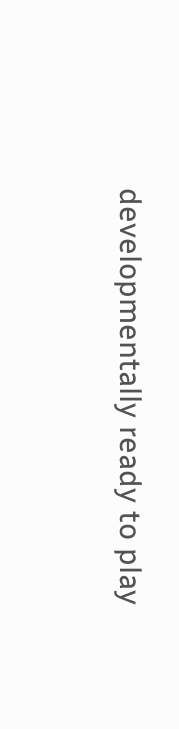developmentally ready to play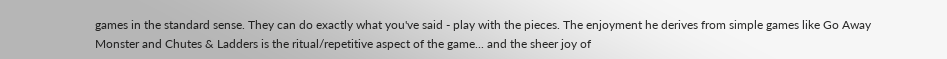games in the standard sense. They can do exactly what you've said - play with the pieces. The enjoyment he derives from simple games like Go Away Monster and Chutes & Ladders is the ritual/repetitive aspect of the game... and the sheer joy of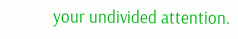your undivided attention.